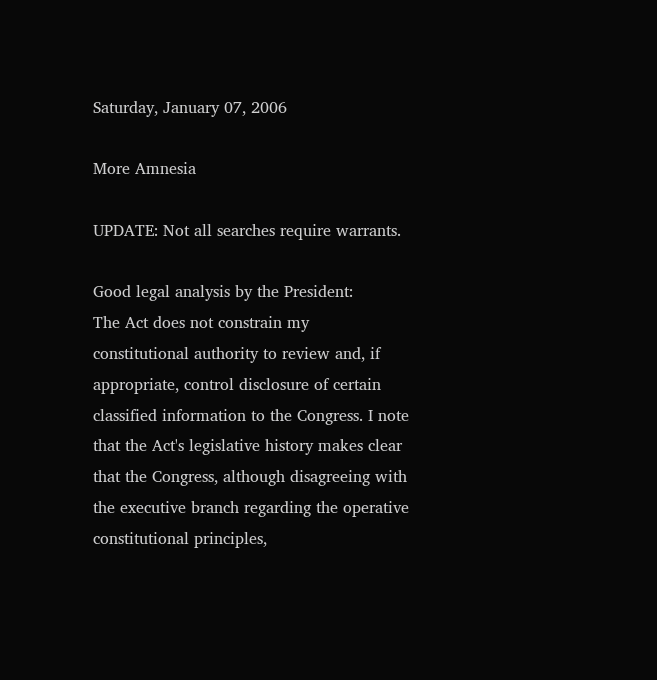Saturday, January 07, 2006

More Amnesia

UPDATE: Not all searches require warrants.

Good legal analysis by the President:
The Act does not constrain my constitutional authority to review and, if appropriate, control disclosure of certain classified information to the Congress. I note that the Act's legislative history makes clear that the Congress, although disagreeing with the executive branch regarding the operative constitutional principles,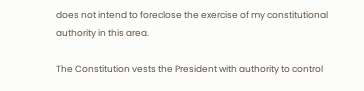does not intend to foreclose the exercise of my constitutional authority in this area.

The Constitution vests the President with authority to control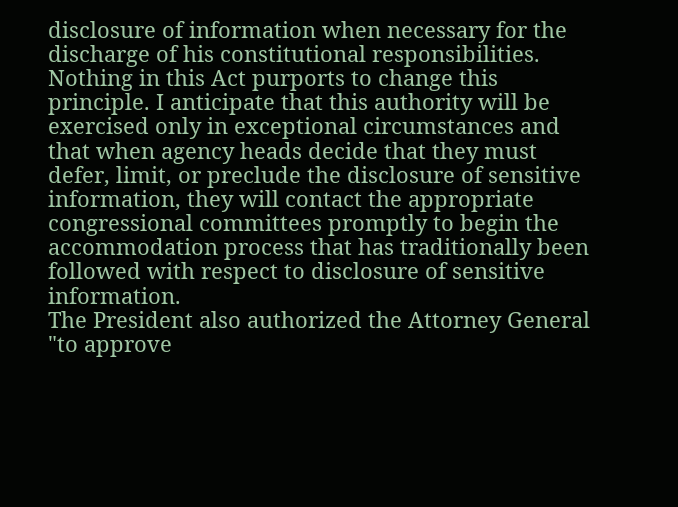disclosure of information when necessary for the discharge of his constitutional responsibilities. Nothing in this Act purports to change this principle. I anticipate that this authority will be exercised only in exceptional circumstances and that when agency heads decide that they must defer, limit, or preclude the disclosure of sensitive information, they will contact the appropriate congressional committees promptly to begin the accommodation process that has traditionally been followed with respect to disclosure of sensitive information.
The President also authorized the Attorney General "to approve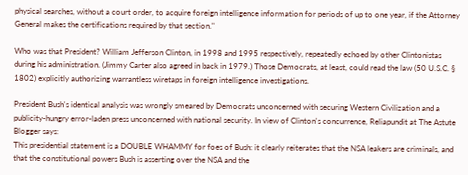physical searches, without a court order, to acquire foreign intelligence information for periods of up to one year, if the Attorney General makes the certifications required by that section."

Who was that President? William Jefferson Clinton, in 1998 and 1995 respectively, repeatedly echoed by other Clintonistas during his administration. (Jimmy Carter also agreed in back in 1979.) Those Democrats, at least, could read the law (50 U.S.C. § 1802) explicitly authorizing warrantless wiretaps in foreign intelligence investigations.

President Bush's identical analysis was wrongly smeared by Democrats unconcerned with securing Western Civilization and a publicity-hungry error-laden press unconcerned with national security. In view of Clinton's concurrence, Reliapundit at The Astute Blogger says:
This presidential statement is a DOUBLE WHAMMY for foes of Bush: it clearly reiterates that the NSA leakers are criminals, and that the constitutional powers Bush is asserting over the NSA and the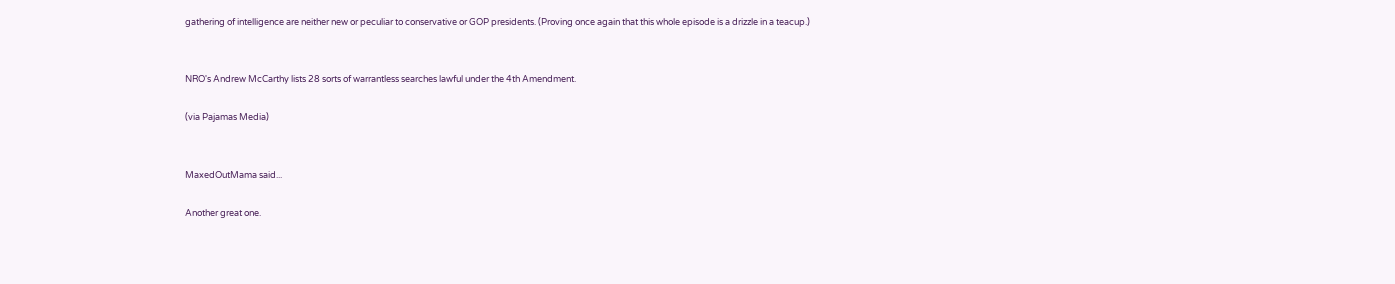gathering of intelligence are neither new or peculiar to conservative or GOP presidents. (Proving once again that this whole episode is a drizzle in a teacup.)


NRO's Andrew McCarthy lists 28 sorts of warrantless searches lawful under the 4th Amendment.

(via Pajamas Media)


MaxedOutMama said...

Another great one.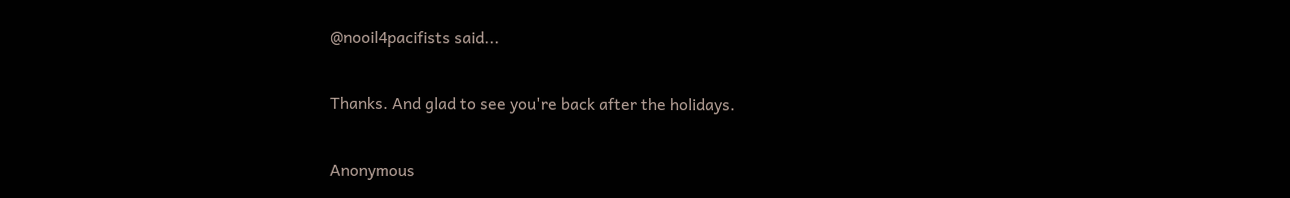@nooil4pacifists said...

Thanks. And glad to see you're back after the holidays.

Anonymous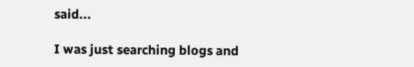said...

I was just searching blogs and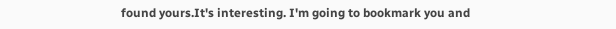found yours.It's interesting. I'm going to bookmark you and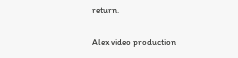return.

Alex video production